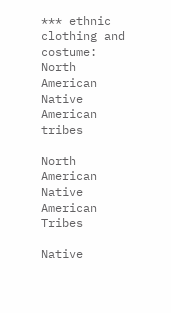*** ethnic clothing and costume: North American Native American tribes

North American Native American Tribes

Native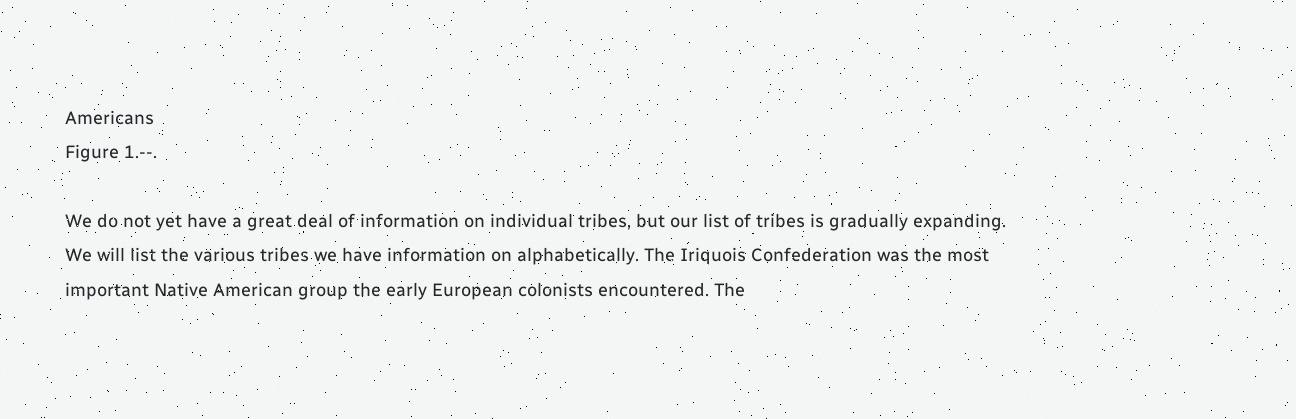Americans
Figure 1.--.

We do not yet have a great deal of information on individual tribes, but our list of tribes is gradually expanding. We will list the various tribes we have information on alphabetically. The Iriquois Confederation was the most important Native American group the early European colonists encountered. The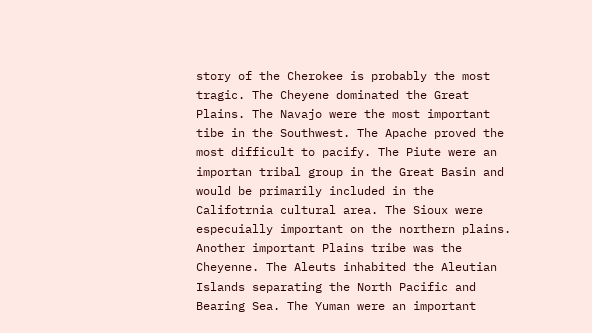story of the Cherokee is probably the most tragic. The Cheyene dominated the Great Plains. The Navajo were the most important tibe in the Southwest. The Apache proved the most difficult to pacify. The Piute were an importan tribal group in the Great Basin and would be primarily included in the Califotrnia cultural area. The Sioux were especuially important on the northern plains. Another important Plains tribe was the Cheyenne. The Aleuts inhabited the Aleutian Islands separating the North Pacific and Bearing Sea. The Yuman were an important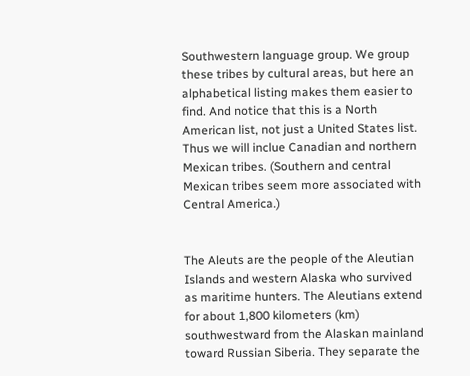Southwestern language group. We group these tribes by cultural areas, but here an alphabetical listing makes them easier to find. And notice that this is a North American list, not just a United States list. Thus we will inclue Canadian and northern Mexican tribes. (Southern and central Mexican tribes seem more associated with Central America.)


The Aleuts are the people of the Aleutian Islands and western Alaska who survived as maritime hunters. The Aleutians extend for about 1,800 kilometers (km) southwestward from the Alaskan mainland toward Russian Siberia. They separate the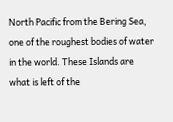North Pacific from the Bering Sea, one of the roughest bodies of water in the world. These Islands are what is left of the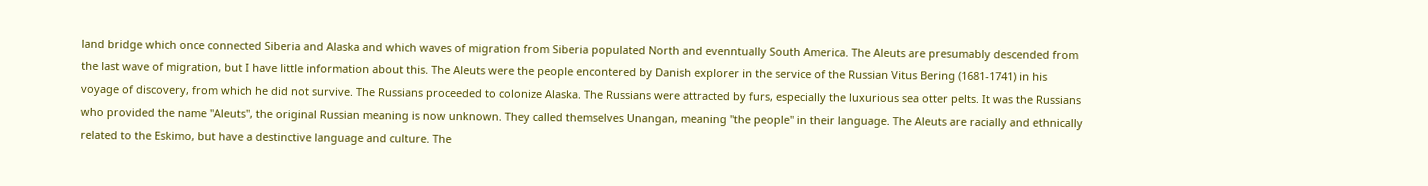land bridge which once connected Siberia and Alaska and which waves of migration from Siberia populated North and evenntually South America. The Aleuts are presumably descended from the last wave of migration, but I have little information about this. The Aleuts were the people encontered by Danish explorer in the service of the Russian Vitus Bering (1681-1741) in his voyage of discovery, from which he did not survive. The Russians proceeded to colonize Alaska. The Russians were attracted by furs, especially the luxurious sea otter pelts. It was the Russians who provided the name "Aleuts", the original Russian meaning is now unknown. They called themselves Unangan, meaning "the people" in their language. The Aleuts are racially and ethnically related to the Eskimo, but have a destinctive language and culture. The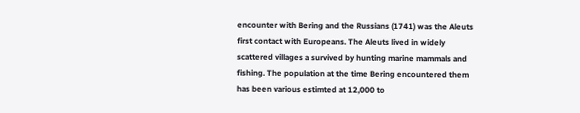encounter with Bering and the Russians (1741) was the Aleuts first contact with Europeans. The Aleuts lived in widely scattered villages a survived by hunting marine mammals and fishing. The population at the time Bering encountered them has been various estimted at 12,000 to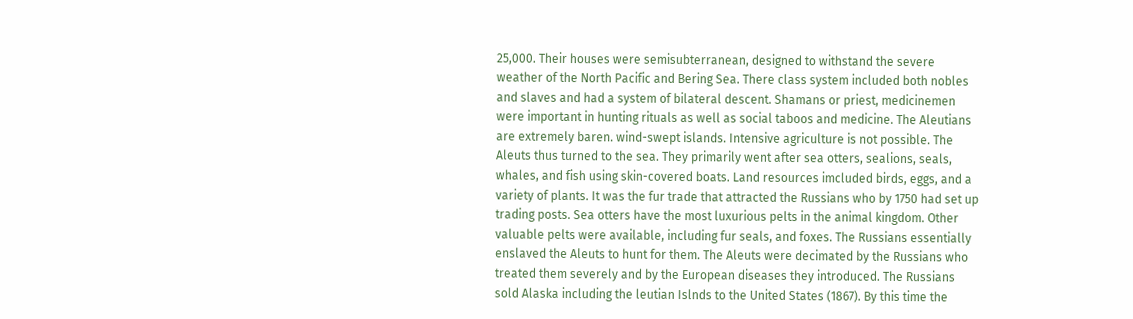25,000. Their houses were semisubterranean, designed to withstand the severe weather of the North Pacific and Bering Sea. There class system included both nobles and slaves and had a system of bilateral descent. Shamans or priest, medicinemen were important in hunting rituals as well as social taboos and medicine. The Aleutians are extremely baren. wind-swept islands. Intensive agriculture is not possible. The Aleuts thus turned to the sea. They primarily went after sea otters, sealions, seals, whales, and fish using skin-covered boats. Land resources imcluded birds, eggs, and a variety of plants. It was the fur trade that attracted the Russians who by 1750 had set up trading posts. Sea otters have the most luxurious pelts in the animal kingdom. Other valuable pelts were available, including fur seals, and foxes. The Russians essentially enslaved the Aleuts to hunt for them. The Aleuts were decimated by the Russians who treated them severely and by the European diseases they introduced. The Russians sold Alaska including the leutian Islnds to the United States (1867). By this time the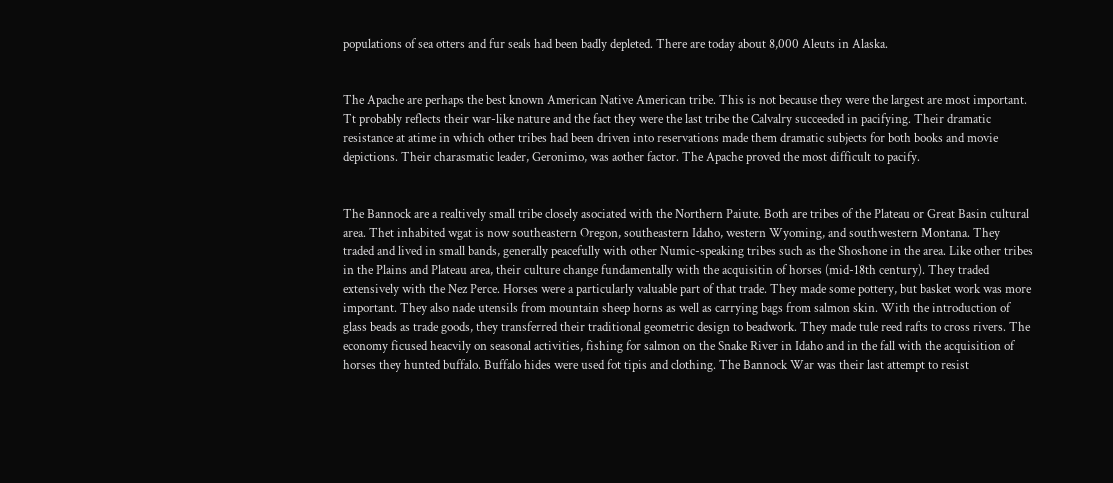populations of sea otters and fur seals had been badly depleted. There are today about 8,000 Aleuts in Alaska.


The Apache are perhaps the best known American Native American tribe. This is not because they were the largest are most important. Tt probably reflects their war-like nature and the fact they were the last tribe the Calvalry succeeded in pacifying. Their dramatic resistance at atime in which other tribes had been driven into reservations made them dramatic subjects for both books and movie depictions. Their charasmatic leader, Geronimo, was aother factor. The Apache proved the most difficult to pacify.


The Bannock are a realtively small tribe closely asociated with the Northern Paiute. Both are tribes of the Plateau or Great Basin cultural area. Thet inhabited wgat is now southeastern Oregon, southeastern Idaho, western Wyoming, and southwestern Montana. They traded and lived in small bands, generally peacefully with other Numic-speaking tribes such as the Shoshone in the area. Like other tribes in the Plains and Plateau area, their culture change fundamentally with the acquisitin of horses (mid-18th century). They traded extensively with the Nez Perce. Horses were a particularly valuable part of that trade. They made some pottery, but basket work was more important. They also nade utensils from mountain sheep horns as well as carrying bags from salmon skin. With the introduction of glass beads as trade goods, they transferred their traditional geometric design to beadwork. They made tule reed rafts to cross rivers. The economy ficused heacvily on seasonal activities, fishing for salmon on the Snake River in Idaho and in the fall with the acquisition of horses they hunted buffalo. Buffalo hides were used fot tipis and clothing. The Bannock War was their last attempt to resist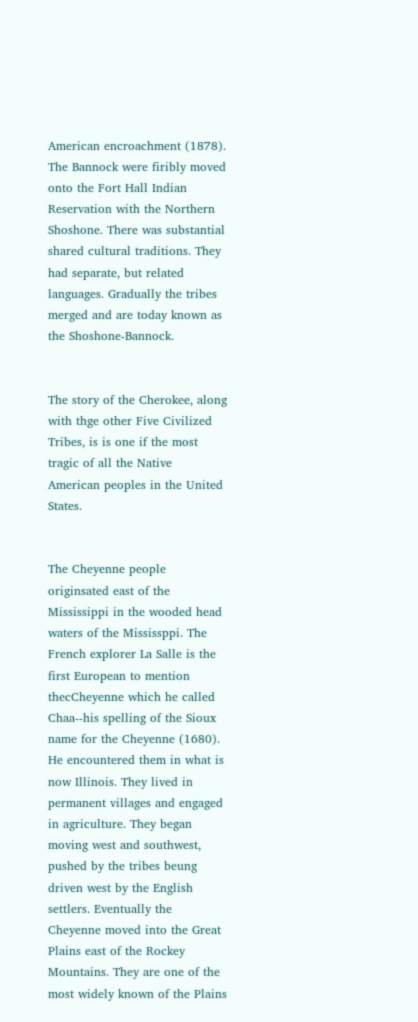American encroachment (1878). The Bannock were firibly moved onto the Fort Hall Indian Reservation with the Northern Shoshone. There was substantial shared cultural traditions. They had separate, but related languages. Gradually the tribes merged and are today known as the Shoshone-Bannock.


The story of the Cherokee, along with thge other Five Civilized Tribes, is is one if the most tragic of all the Native American peoples in the United States.


The Cheyenne people originsated east of the Mississippi in the wooded head waters of the Mississppi. The French explorer La Salle is the first European to mention thecCheyenne which he called Chaa--his spelling of the Sioux name for the Cheyenne (1680). He encountered them in what is now Illinois. They lived in permanent villages and engaged in agriculture. They began moving west and southwest, pushed by the tribes beung driven west by the English settlers. Eventually the Cheyenne moved into the Great Plains east of the Rockey Mountains. They are one of the most widely known of the Plains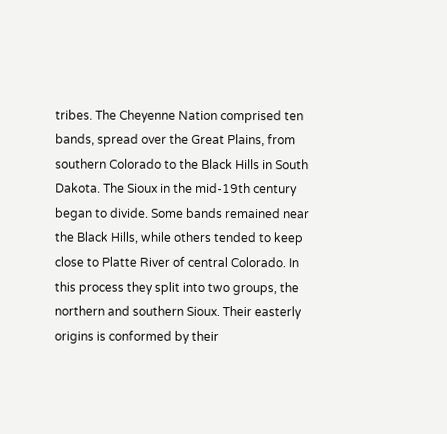tribes. The Cheyenne Nation comprised ten bands, spread over the Great Plains, from southern Colorado to the Black Hills in South Dakota. The Sioux in the mid-19th century began to divide. Some bands remained near the Black Hills, while others tended to keep close to Platte River of central Colorado. In this process they split into two groups, the northern and southern Sioux. Their easterly origins is conformed by their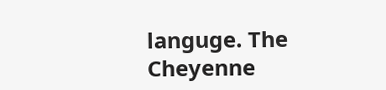languge. The Cheyenne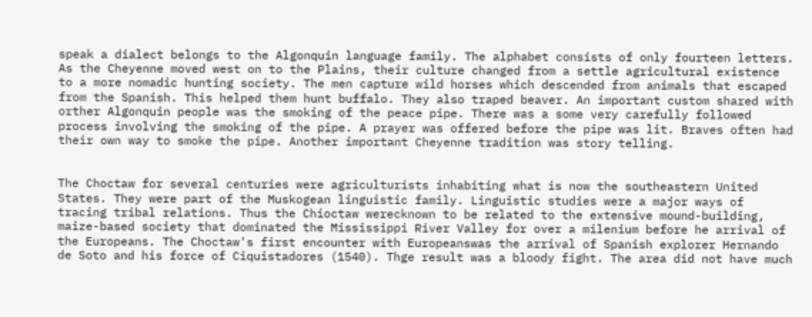speak a dialect belongs to the Algonquin language family. The alphabet consists of only fourteen letters. As the Cheyenne moved west on to the Plains, their culture changed from a settle agricultural existence to a more nomadic hunting society. The men capture wild horses which descended from animals that escaped from the Spanish. This helped them hunt buffalo. They also traped beaver. An important custom shared with orther Algonquin people was the smoking of the peace pipe. There was a some very carefully followed process involving the smoking of the pipe. A prayer was offered before the pipe was lit. Braves often had their own way to smoke the pipe. Another important Cheyenne tradition was story telling.


The Choctaw for several centuries were agriculturists inhabiting what is now the southeastern United States. They were part of the Muskogean linguistic family. Linguistic studies were a major ways of tracing tribal relations. Thus the Chioctaw werecknown to be related to the extensive mound-building, maize-based society that dominated the Mississippi River Valley for over a milenium before he arrival of the Europeans. The Choctaw's first encounter with Europeanswas the arrival of Spanish explorer Hernando de Soto and his force of Ciquistadores (1540). Thge result was a bloody fight. The area did not have much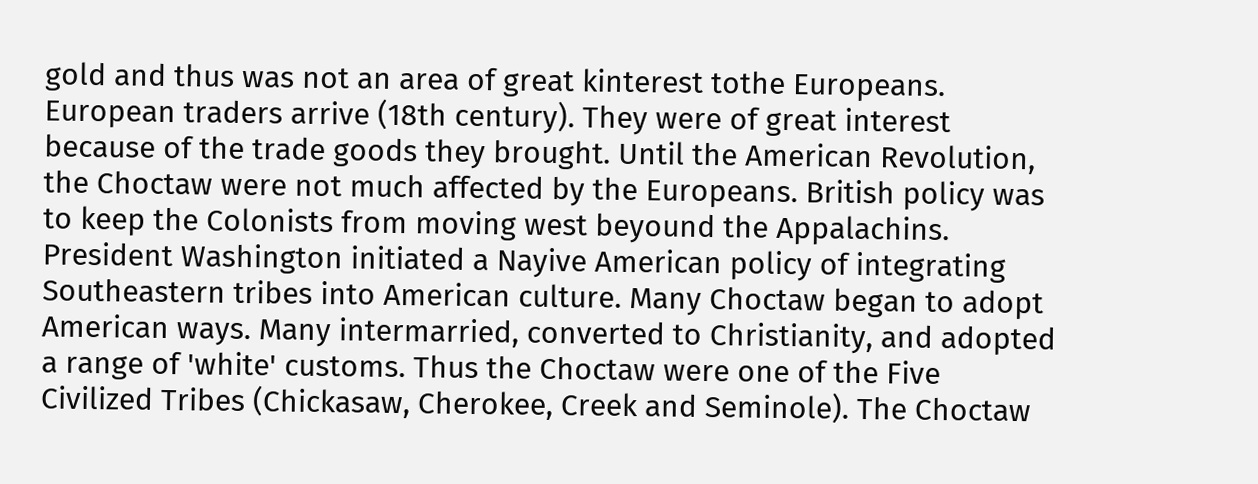gold and thus was not an area of great kinterest tothe Europeans. European traders arrive (18th century). They were of great interest because of the trade goods they brought. Until the American Revolution, the Choctaw were not much affected by the Europeans. British policy was to keep the Colonists from moving west beyound the Appalachins. President Washington initiated a Nayive American policy of integrating Southeastern tribes into American culture. Many Choctaw began to adopt American ways. Many intermarried, converted to Christianity, and adopted a range of 'white' customs. Thus the Choctaw were one of the Five Civilized Tribes (Chickasaw, Cherokee, Creek and Seminole). The Choctaw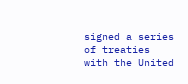signed a series of treaties with the United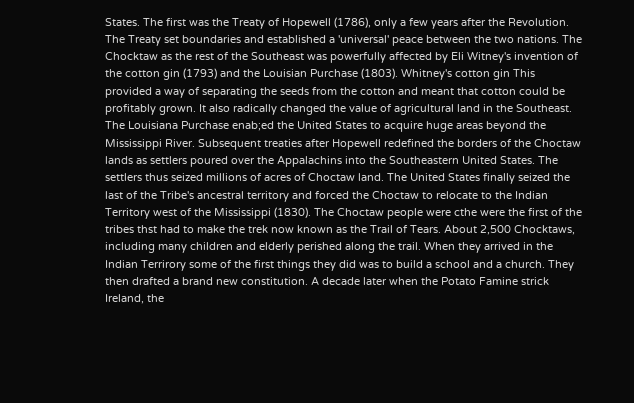States. The first was the Treaty of Hopewell (1786), only a few years after the Revolution. The Treaty set boundaries and established a 'universal' peace between the two nations. The Chocktaw as the rest of the Southeast was powerfully affected by Eli Witney's invention of the cotton gin (1793) and the Louisian Purchase (1803). Whitney's cotton gin This provided a way of separating the seeds from the cotton and meant that cotton could be profitably grown. It also radically changed the value of agricultural land in the Southeast. The Louisiana Purchase enab;ed the United States to acquire huge areas beyond the Mississippi River. Subsequent treaties after Hopewell redefined the borders of the Choctaw lands as settlers poured over the Appalachins into the Southeastern United States. The settlers thus seized millions of acres of Choctaw land. The United States finally seized the last of the Tribe's ancestral territory and forced the Choctaw to relocate to the Indian Territory west of the Mississippi (1830). The Choctaw people were cthe were the first of the tribes thst had to make the trek now known as the Trail of Tears. About 2,500 Chocktaws, including many children and elderly perished along the trail. When they arrived in the Indian Terrirory some of the first things they did was to build a school and a church. They then drafted a brand new constitution. A decade later when the Potato Famine strick Ireland, the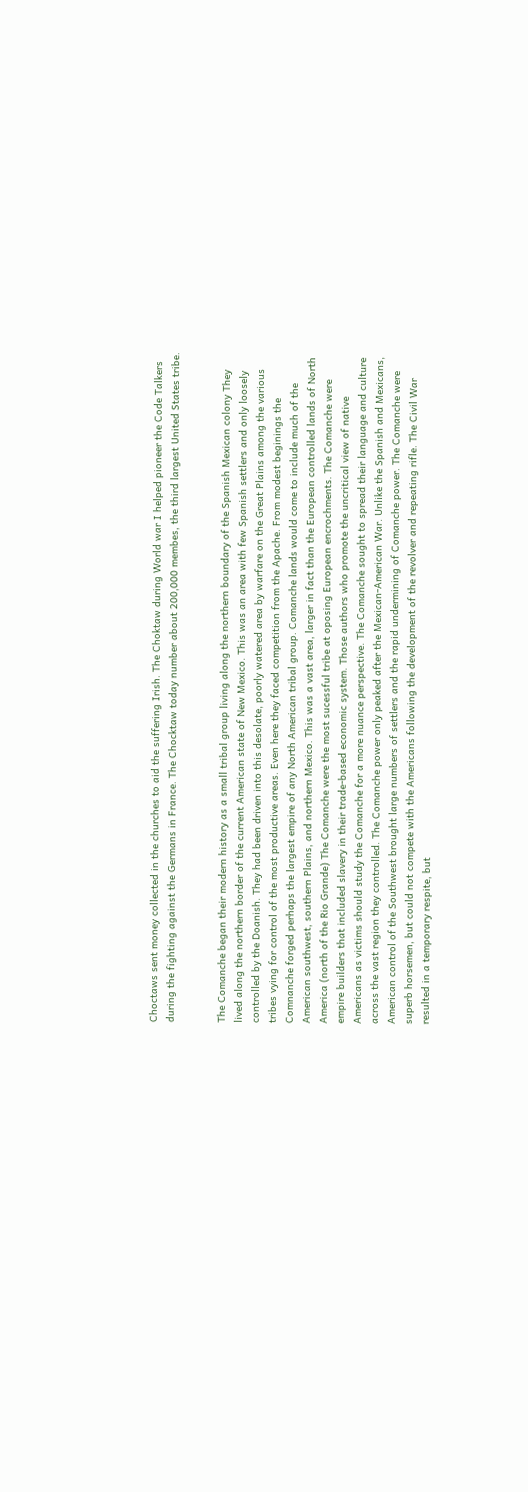Choctaws sent money collected in the churches to aid the suffering Irish. The Choktaw during World war I helped pioneer the Code Talkers during the fighting against the Germans in France. The Chocktaw today number about 200,000 membes, the third largest United States tribe.


The Comanche began their modern history as a small tribal group living along the northern boundary of the Spanish Mexican colony They lived along the northern border of the current American state of New Mexico. This was an area with few Spanish settlers and only loosely controlled by the Doanish. They had been driven into this desolate, poorly watered area by warfare on the Great Plains among the various tribes vying for control of the most productive areas. Even here they faced competition from the Apache. From modest beginings the Comnanche forged perhaps the largest empire of any North American tribal group. Comanche lands would come to include much of the American southwest, southern Plains, and northern Mexico. This was a vast area, larger in fact than the European controlled lands of North America (north of the Rio Grande) The Comanche were the most sucessful tribe at oposing European encrochments. The Comanche were empire builders that included slavery in their trade-based economic system. Those authors who promote the uncritical view of native Americans as victims should study the Comanche for a more nuance perspective. The Comanche sought to spread their language and culture across the vast region they controlled. The Comanche power only peaked after the Mexican-American War. Unlike the Spanish and Mexicans, American control of the Southwest brought large numbers of settlers and the rapid undermining of Comanche power. The Comanche were superb horsemen, but could not compete with the Americans following the development of the revolver and repeating rifle. The Civil War resulted in a temporary respite, but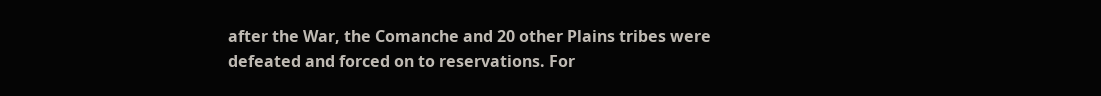after the War, the Comanche and 20 other Plains tribes were defeated and forced on to reservations. For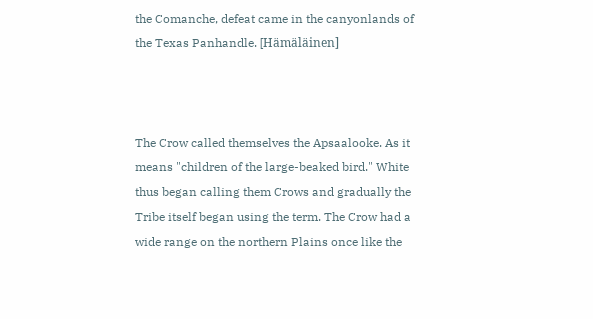the Comanche, defeat came in the canyonlands of the Texas Panhandle. [Hämäläinen]



The Crow called themselves the Apsaalooke. As it means "children of the large-beaked bird." White thus began calling them Crows and gradually the Tribe itself began using the term. The Crow had a wide range on the northern Plains once like the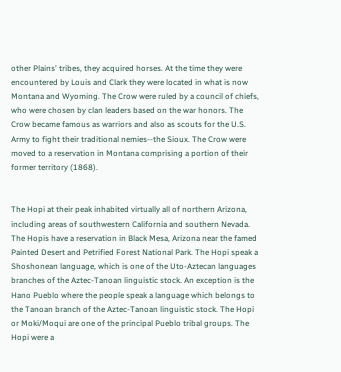other Plains' tribes, they acquired horses. At the time they were encountered by Louis and Clark they were located in what is now Montana and Wyoming. The Crow were ruled by a council of chiefs, who were chosen by clan leaders based on the war honors. The Crow became famous as warriors and also as scouts for the U.S. Army to fight their traditional nemies--the Sioux. The Crow were moved to a reservation in Montana comprising a portion of their former territory (1868).


The Hopi at their peak inhabited virtually all of northern Arizona, including areas of southwestern California and southern Nevada. The Hopis have a reservation in Black Mesa, Arizona near the famed Painted Desert and Petrified Forest National Park. The Hopi speak a Shoshonean language, which is one of the Uto-Aztecan languages branches of the Aztec-Tanoan linguistic stock. An exception is the Hano Pueblo where the people speak a language which belongs to the Tanoan branch of the Aztec-Tanoan linguistic stock. The Hopi or Moki/Moqui are one of the principal Pueblo tribal groups. The Hopi were a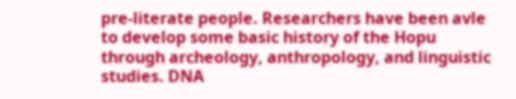pre-literate people. Researchers have been avle to develop some basic history of the Hopu through archeology, anthropology, and linguistic studies. DNA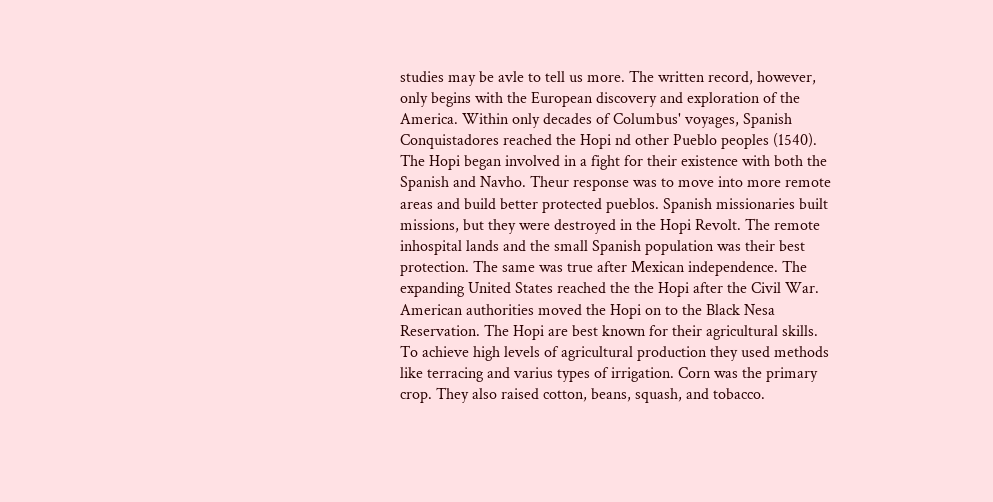studies may be avle to tell us more. The written record, however, only begins with the European discovery and exploration of the America. Within only decades of Columbus' voyages, Spanish Conquistadores reached the Hopi nd other Pueblo peoples (1540). The Hopi began involved in a fight for their existence with both the Spanish and Navho. Theur response was to move into more remote areas and build better protected pueblos. Spanish missionaries built missions, but they were destroyed in the Hopi Revolt. The remote inhospital lands and the small Spanish population was their best protection. The same was true after Mexican independence. The expanding United States reached the the Hopi after the Civil War. American authorities moved the Hopi on to the Black Nesa Reservation. The Hopi are best known for their agricultural skills. To achieve high levels of agricultural production they used methods like terracing and varius types of irrigation. Corn was the primary crop. They also raised cotton, beans, squash, and tobacco.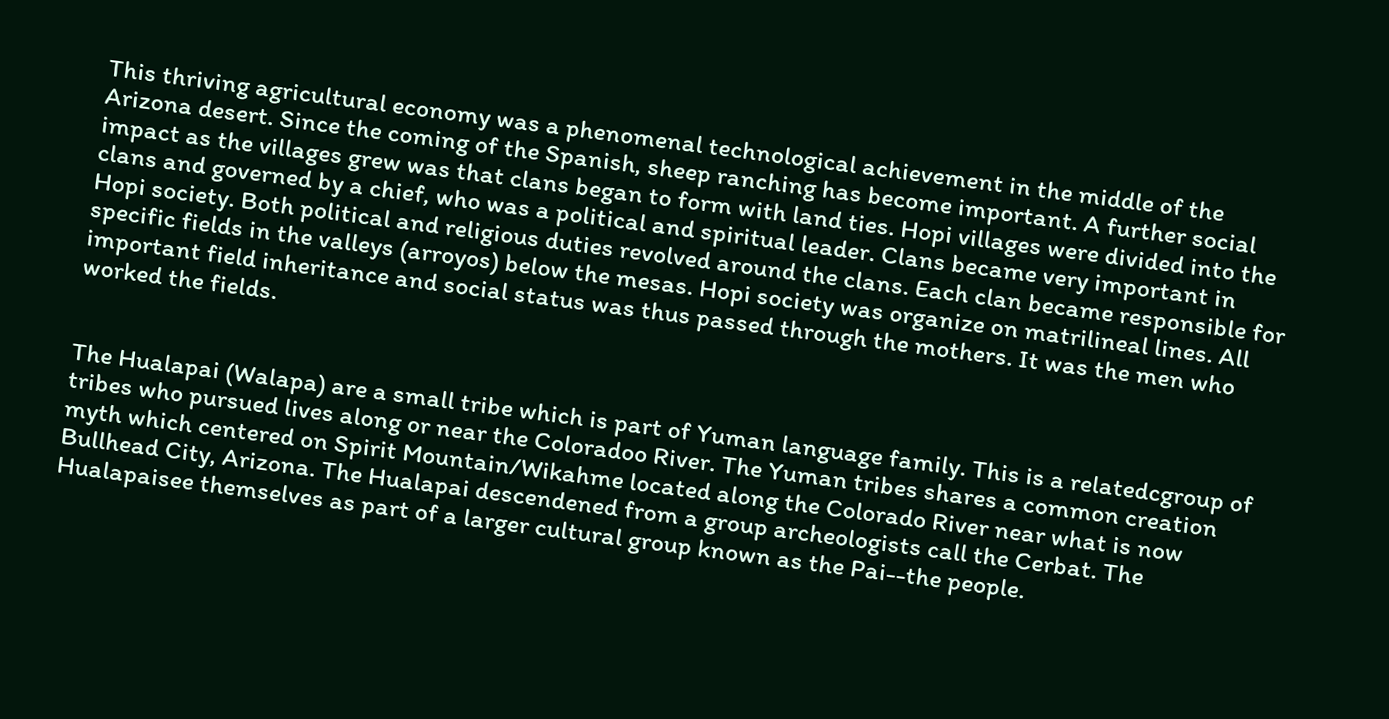This thriving agricultural economy was a phenomenal technological achievement in the middle of the Arizona desert. Since the coming of the Spanish, sheep ranching has become important. A further social impact as the villages grew was that clans began to form with land ties. Hopi villages were divided into the clans and governed by a chief, who was a political and spiritual leader. Clans became very important in Hopi society. Both political and religious duties revolved around the clans. Each clan became responsible for specific fields in the valleys (arroyos) below the mesas. Hopi society was organize on matrilineal lines. All important field inheritance and social status was thus passed through the mothers. It was the men who worked the fields.


The Hualapai (Walapa) are a small tribe which is part of Yuman language family. This is a relatedcgroup of tribes who pursued lives along or near the Coloradoo River. The Yuman tribes shares a common creation myth which centered on Spirit Mountain/Wikahme located along the Colorado River near what is now Bullhead City, Arizona. The Hualapai descendened from a group archeologists call the Cerbat. The Hualapaisee themselves as part of a larger cultural group known as the Pai--the people.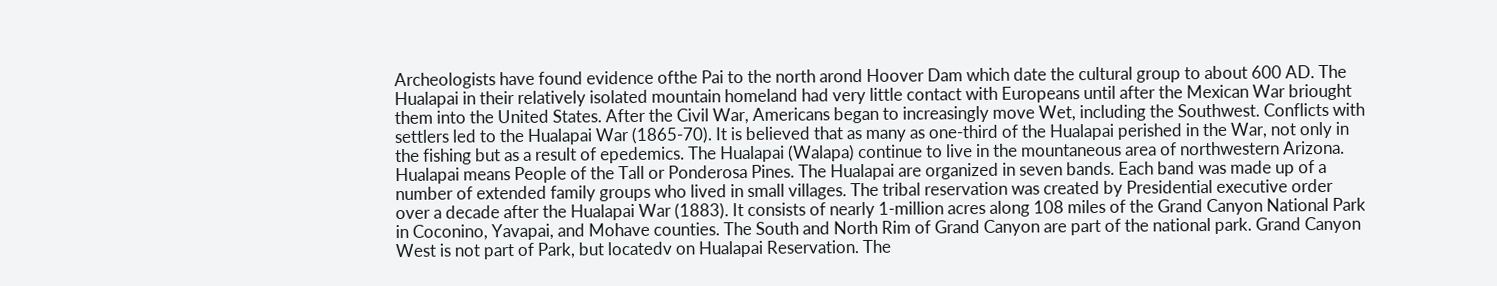Archeologists have found evidence ofthe Pai to the north arond Hoover Dam which date the cultural group to about 600 AD. The Hualapai in their relatively isolated mountain homeland had very little contact with Europeans until after the Mexican War briought them into the United States. After the Civil War, Americans began to increasingly move Wet, including the Southwest. Conflicts with settlers led to the Hualapai War (1865-70). It is believed that as many as one-third of the Hualapai perished in the War, not only in the fishing but as a result of epedemics. The Hualapai (Walapa) continue to live in the mountaneous area of northwestern Arizona. Hualapai means People of the Tall or Ponderosa Pines. The Hualapai are organized in seven bands. Each band was made up of a number of extended family groups who lived in small villages. The tribal reservation was created by Presidential executive order over a decade after the Hualapai War (1883). It consists of nearly 1-million acres along 108 miles of the Grand Canyon National Park in Coconino, Yavapai, and Mohave counties. The South and North Rim of Grand Canyon are part of the national park. Grand Canyon West is not part of Park, but locatedv on Hualapai Reservation. The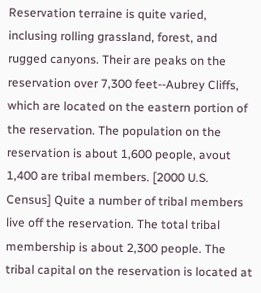Reservation terraine is quite varied, inclusing rolling grassland, forest, and rugged canyons. Their are peaks on the reservation over 7,300 feet--Aubrey Cliffs, which are located on the eastern portion of the reservation. The population on the reservation is about 1,600 people, avout 1,400 are tribal members. [2000 U.S. Census] Quite a number of tribal members live off the reservation. The total tribal membership is about 2,300 people. The tribal capital on the reservation is located at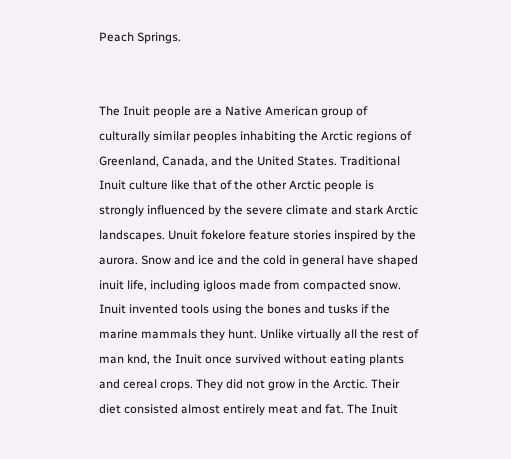Peach Springs.


The Inuit people are a Native American group of culturally similar peoples inhabiting the Arctic regions of Greenland, Canada, and the United States. Traditional Inuit culture like that of the other Arctic people is strongly influenced by the severe climate and stark Arctic landscapes. Unuit fokelore feature stories inspired by the aurora. Snow and ice and the cold in general have shaped inuit life, including igloos made from compacted snow. Inuit invented tools using the bones and tusks if the marine mammals they hunt. Unlike virtually all the rest of man knd, the Inuit once survived without eating plants and cereal crops. They did not grow in the Arctic. Their diet consisted almost entirely meat and fat. The Inuit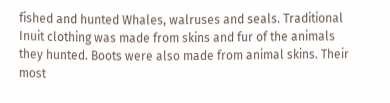fished and hunted Whales, walruses and seals. Traditional Inuit clothing was made from skins and fur of the animals they hunted. Boots were also made from animal skins. Their most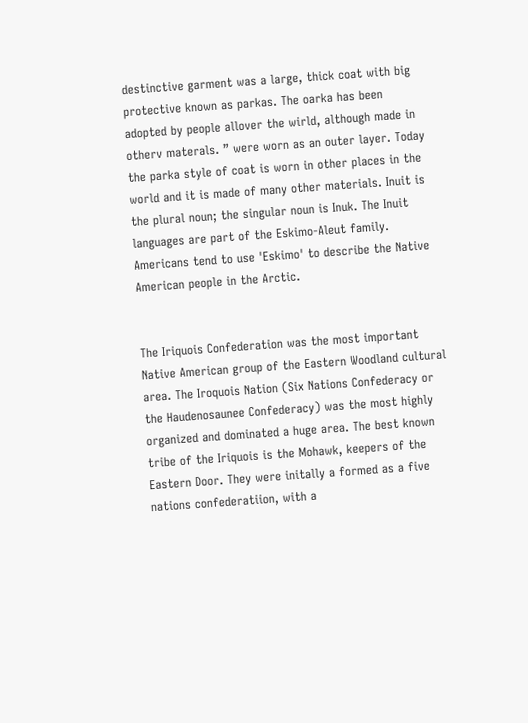destinctive garment was a large, thick coat with big protective known as parkas. The oarka has been adopted by people allover the wirld, although made in otherv materals. ” were worn as an outer layer. Today the parka style of coat is worn in other places in the world and it is made of many other materials. Inuit is the plural noun; the singular noun is Inuk. The Inuit languages are part of the Eskimo-Aleut family. Americans tend to use 'Eskimo' to describe the Native American people in the Arctic.


The Iriquois Confederation was the most important Native American group of the Eastern Woodland cultural area. The Iroquois Nation (Six Nations Confederacy or the Haudenosaunee Confederacy) was the most highly organized and dominated a huge area. The best known tribe of the Iriquois is the Mohawk, keepers of the Eastern Door. They were initally a formed as a five nations confederatiion, with a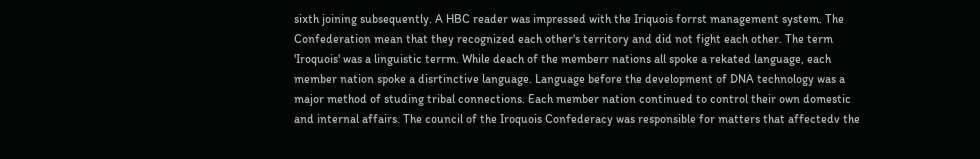sixth joining subsequently. A HBC reader was impressed with the Iriquois forrst management system. The Confederation mean that they recognized each other's territory and did not fight each other. The term 'Iroquois' was a linguistic terrm. While deach of the memberr nations all spoke a rekated language, each member nation spoke a disrtinctive language. Language before the development of DNA technology was a major method of studing tribal connections. Each member nation continued to control their own domestic and internal affairs. The council of the Iroquois Confederacy was responsible for matters that affectedv the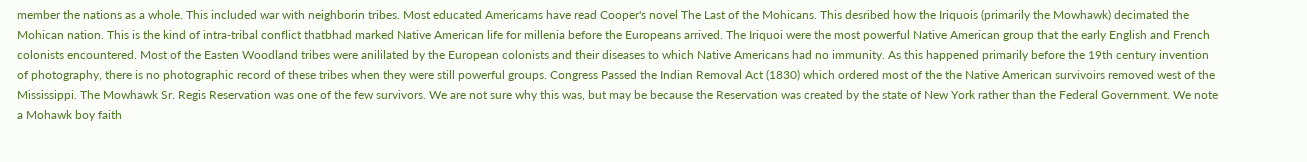member the nations as a whole. This included war with neighborin tribes. Most educated Americams have read Cooper's novel The Last of the Mohicans. This desribed how the Iriquois (primarily the Mowhawk) decimated the Mohican nation. This is the kind of intra-tribal conflict thatbhad marked Native American life for millenia before the Europeans arrived. The Iriquoi were the most powerful Native American group that the early English and French colonists encountered. Most of the Easten Woodland tribes were anililated by the European colonists and their diseases to which Native Americans had no immunity. As this happened primarily before the 19th century invention of photography, there is no photographic record of these tribes when they were still powerful groups. Congress Passed the Indian Removal Act (1830) which ordered most of the the Native American survivoirs removed west of the Mississippi. The Mowhawk Sr. Regis Reservation was one of the few survivors. We are not sure why this was, but may be because the Reservation was created by the state of New York rather than the Federal Government. We note a Mohawk boy faith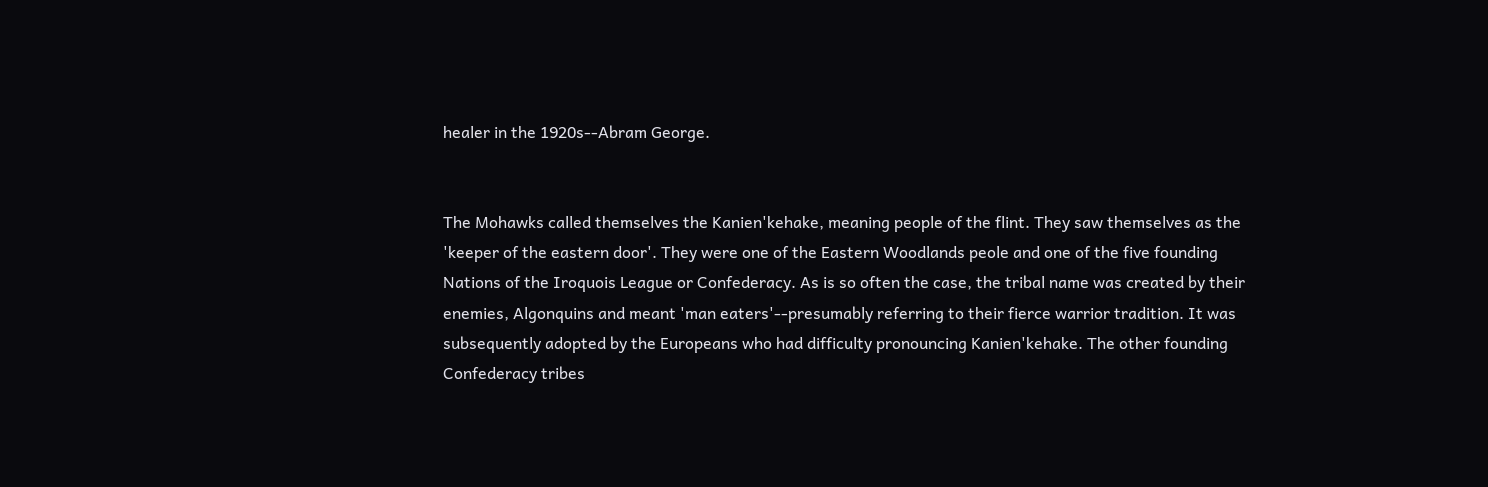healer in the 1920s--Abram George.


The Mohawks called themselves the Kanien'kehake, meaning people of the flint. They saw themselves as the 'keeper of the eastern door'. They were one of the Eastern Woodlands peole and one of the five founding Nations of the Iroquois League or Confederacy. As is so often the case, the tribal name was created by their enemies, Algonquins and meant 'man eaters'--presumably referring to their fierce warrior tradition. It was subsequently adopted by the Europeans who had difficulty pronouncing Kanien'kehake. The other founding Confederacy tribes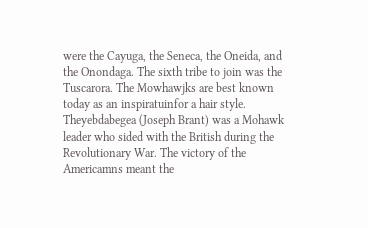were the Cayuga, the Seneca, the Oneida, and the Onondaga. The sixth tribe to join was the Tuscarora. The Mowhawjks are best known today as an inspiratuinfor a hair style. Theyebdabegea (Joseph Brant) was a Mohawk leader who sided with the British during the Revolutionary War. The victory of the Americamns meant the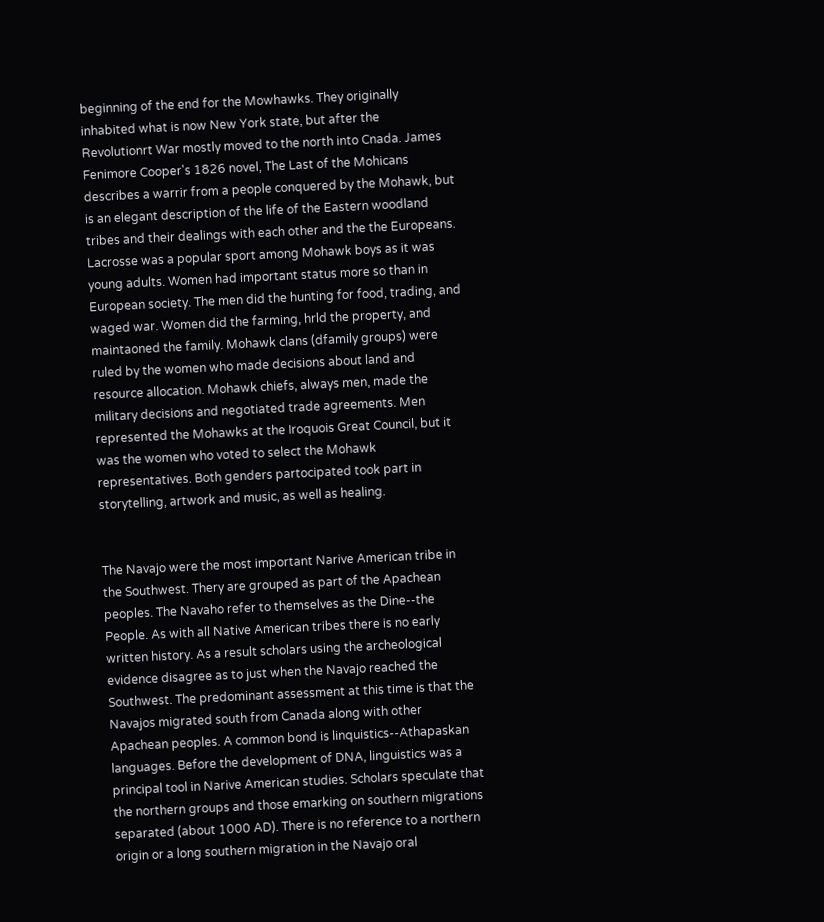beginning of the end for the Mowhawks. They originally inhabited what is now New York state, but after the Revolutionrt War mostly moved to the north into Cnada. James Fenimore Cooper's 1826 novel, The Last of the Mohicans describes a warrir from a people conquered by the Mohawk, but is an elegant description of the life of the Eastern woodland tribes and their dealings with each other and the the Europeans. Lacrosse was a popular sport among Mohawk boys as it was young adults. Women had important status more so than in European society. The men did the hunting for food, trading, and waged war. Women did the farming, hrld the property, and maintaoned the family. Mohawk clans (dfamily groups) were ruled by the women who made decisions about land and resource allocation. Mohawk chiefs, always men, made the military decisions and negotiated trade agreements. Men represented the Mohawks at the Iroquois Great Council, but it was the women who voted to select the Mohawk representatives. Both genders partocipated took part in storytelling, artwork and music, as well as healing.


The Navajo were the most important Narive American tribe in the Southwest. Thery are grouped as part of the Apachean peoples. The Navaho refer to themselves as the Dine--the People. As with all Native American tribes there is no early written history. As a result scholars using the archeological evidence disagree as to just when the Navajo reached the Southwest. The predominant assessment at this time is that the Navajos migrated south from Canada along with other Apachean peoples. A common bond is linquistics--Athapaskan languages. Before the development of DNA, linguistics was a principal tool in Narive American studies. Scholars speculate that the northern groups and those emarking on southern migrations separated (about 1000 AD). There is no reference to a northern origin or a long southern migration in the Navajo oral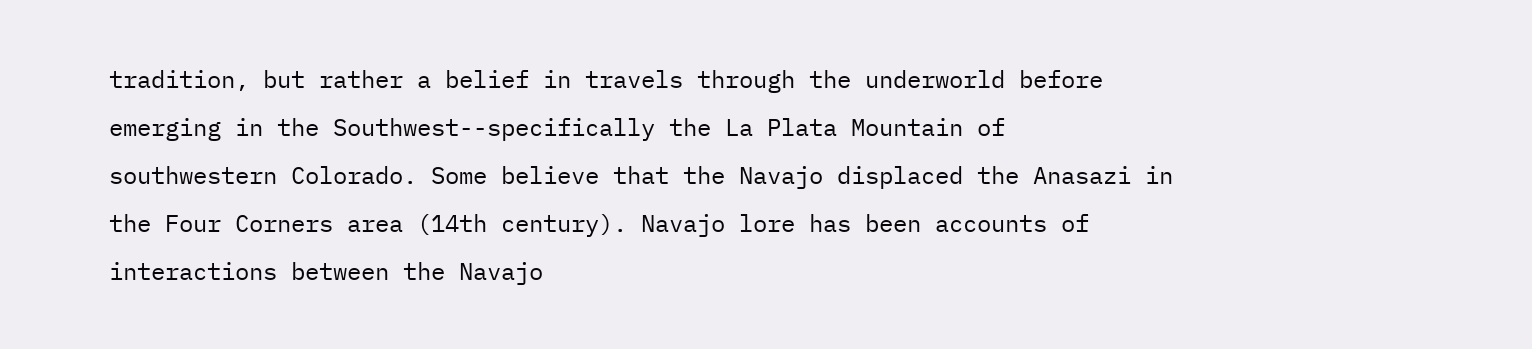tradition, but rather a belief in travels through the underworld before emerging in the Southwest--specifically the La Plata Mountain of southwestern Colorado. Some believe that the Navajo displaced the Anasazi in the Four Corners area (14th century). Navajo lore has been accounts of interactions between the Navajo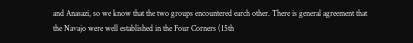and Anasazi, so we know that the two groups encountered earch other. There is general agreement that the Navajo were well established in the Four Corners (15th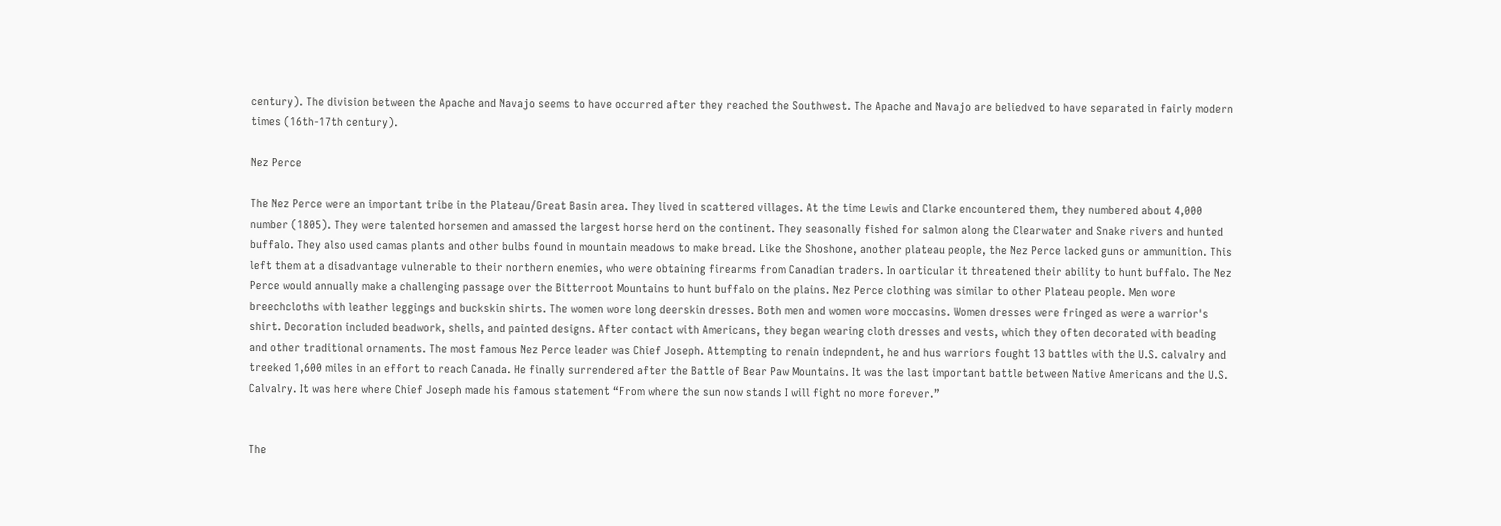century). The division between the Apache and Navajo seems to have occurred after they reached the Southwest. The Apache and Navajo are beliedved to have separated in fairly modern times (16th-17th century).

Nez Perce

The Nez Perce were an important tribe in the Plateau/Great Basin area. They lived in scattered villages. At the time Lewis and Clarke encountered them, they numbered about 4,000 number (1805). They were talented horsemen and amassed the largest horse herd on the continent. They seasonally fished for salmon along the Clearwater and Snake rivers and hunted buffalo. They also used camas plants and other bulbs found in mountain meadows to make bread. Like the Shoshone, another plateau people, the Nez Perce lacked guns or ammunition. This left them at a disadvantage vulnerable to their northern enemies, who were obtaining firearms from Canadian traders. In oarticular it threatened their ability to hunt buffalo. The Nez Perce would annually make a challenging passage over the Bitterroot Mountains to hunt buffalo on the plains. Nez Perce clothing was similar to other Plateau people. Men wore breechcloths with leather leggings and buckskin shirts. The women wore long deerskin dresses. Both men and women wore moccasins. Women dresses were fringed as were a warrior's shirt. Decoration included beadwork, shells, and painted designs. After contact with Americans, they began wearing cloth dresses and vests, which they often decorated with beading and other traditional ornaments. The most famous Nez Perce leader was Chief Joseph. Attempting to renain indepndent, he and hus warriors fought 13 battles with the U.S. calvalry and treeked 1,600 miles in an effort to reach Canada. He finally surrendered after the Battle of Bear Paw Mountains. It was the last important battle between Native Americans and the U.S. Calvalry. It was here where Chief Joseph made his famous statement “From where the sun now stands I will fight no more forever.”


The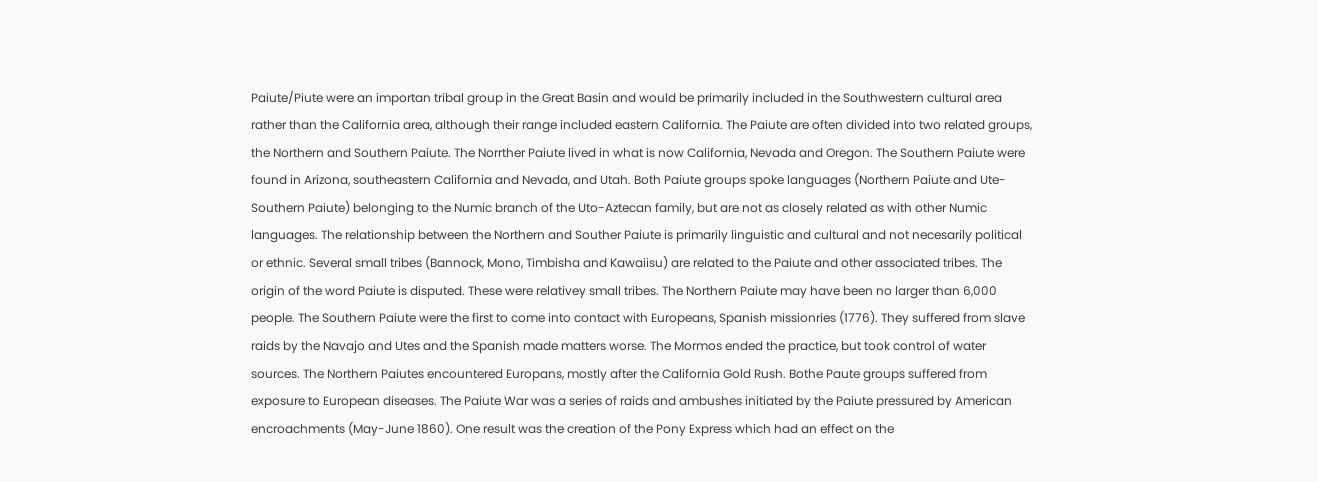Paiute/Piute were an importan tribal group in the Great Basin and would be primarily included in the Southwestern cultural area rather than the California area, although their range included eastern California. The Paiute are often divided into two related groups, the Northern and Southern Paiute. The Norrther Paiute lived in what is now California, Nevada and Oregon. The Southern Paiute were found in Arizona, southeastern California and Nevada, and Utah. Both Paiute groups spoke languages (Northern Paiute and Ute-Southern Paiute) belonging to the Numic branch of the Uto-Aztecan family, but are not as closely related as with other Numic languages. The relationship between the Northern and Souther Paiute is primarily linguistic and cultural and not necesarily political or ethnic. Several small tribes (Bannock, Mono, Timbisha and Kawaiisu) are related to the Paiute and other associated tribes. The origin of the word Paiute is disputed. These were relativey small tribes. The Northern Paiute may have been no larger than 6,000 people. The Southern Paiute were the first to come into contact with Europeans, Spanish missionries (1776). They suffered from slave raids by the Navajo and Utes and the Spanish made matters worse. The Mormos ended the practice, but took control of water sources. The Northern Paiutes encountered Europans, mostly after the California Gold Rush. Bothe Paute groups suffered from exposure to European diseases. The Paiute War was a series of raids and ambushes initiated by the Paiute pressured by American encroachments (May-June 1860). One result was the creation of the Pony Express which had an effect on the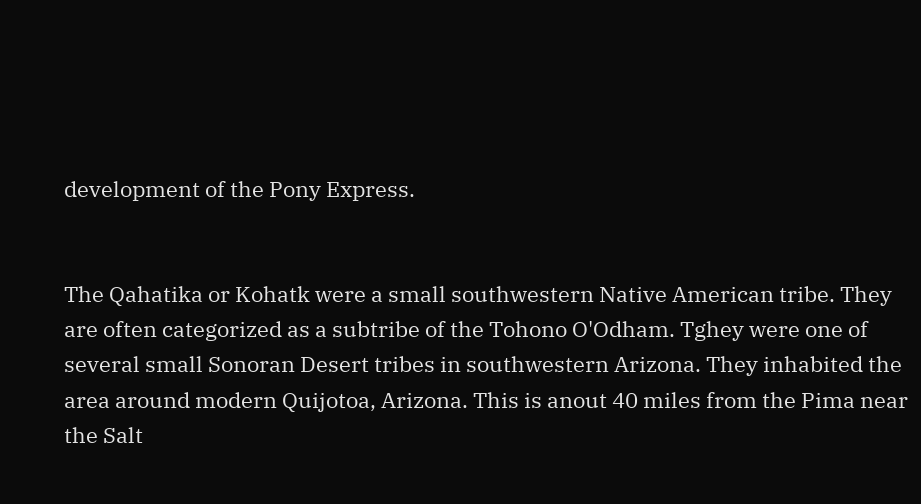development of the Pony Express.


The Qahatika or Kohatk were a small southwestern Native American tribe. They are often categorized as a subtribe of the Tohono O'Odham. Tghey were one of several small Sonoran Desert tribes in southwestern Arizona. They inhabited the area around modern Quijotoa, Arizona. This is anout 40 miles from the Pima near the Salt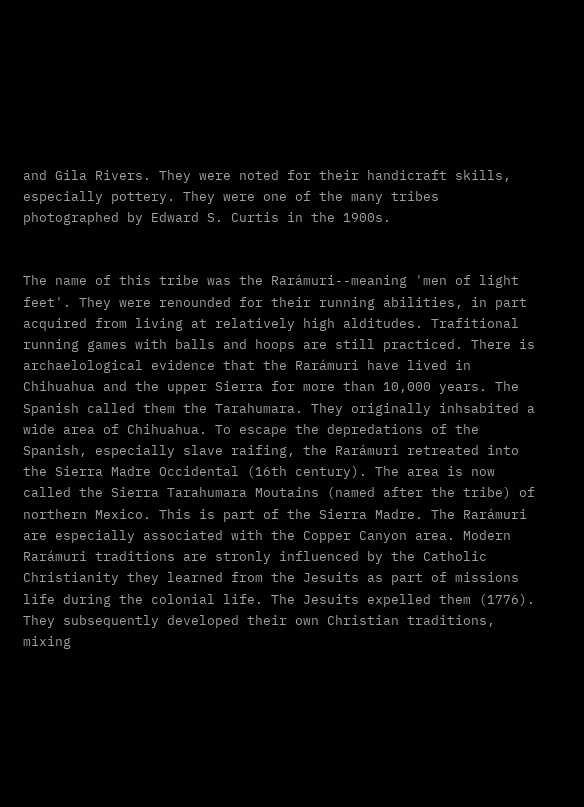and Gila Rivers. They were noted for their handicraft skills, especially pottery. They were one of the many tribes photographed by Edward S. Curtis in the 1900s.


The name of this tribe was the Rarámuri--meaning 'men of light feet'. They were renounded for their running abilities, in part acquired from living at relatively high alditudes. Trafitional running games with balls and hoops are still practiced. There is archaelological evidence that the Rarámuri have lived in Chihuahua and the upper Sierra for more than 10,000 years. The Spanish called them the Tarahumara. They originally inhsabited a wide area of Chihuahua. To escape the depredations of the Spanish, especially slave raifing, the Rarámuri retreated into the Sierra Madre Occidental (16th century). The area is now called the Sierra Tarahumara Moutains (named after the tribe) of northern Mexico. This is part of the Sierra Madre. The Rarámuri are especially associated with the Copper Canyon area. Modern Rarámuri traditions are stronly influenced by the Catholic Christianity they learned from the Jesuits as part of missions life during the colonial life. The Jesuits expelled them (1776). They subsequently developed their own Christian traditions, mixing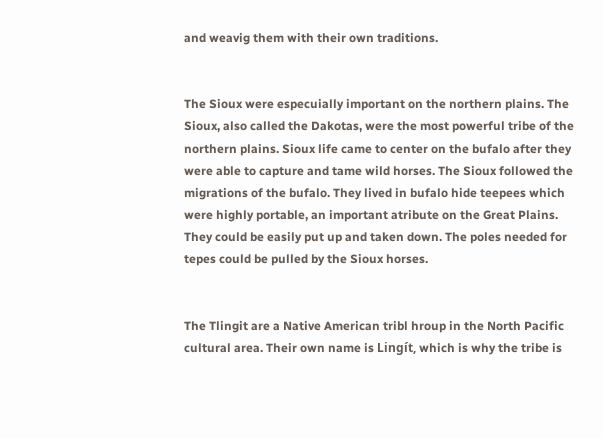and weavig them with their own traditions.


The Sioux were especuially important on the northern plains. The Sioux, also called the Dakotas, were the most powerful tribe of the northern plains. Sioux life came to center on the bufalo after they were able to capture and tame wild horses. The Sioux followed the migrations of the bufalo. They lived in bufalo hide teepees which were highly portable, an important atribute on the Great Plains. They could be easily put up and taken down. The poles needed for tepes could be pulled by the Sioux horses.


The Tlingit are a Native American tribl hroup in the North Pacific cultural area. Their own name is Lingít, which is why the tribe is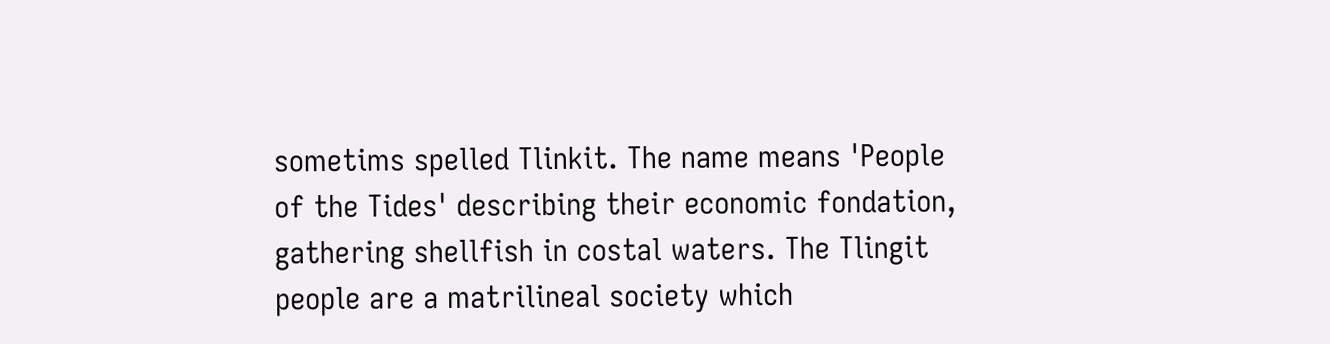sometims spelled Tlinkit. The name means 'People of the Tides' describing their economic fondation, gathering shellfish in costal waters. The Tlingit people are a matrilineal society which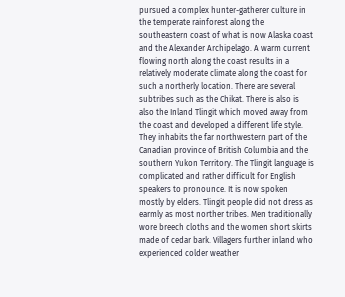pursued a complex hunter-gatherer culture in the temperate rainforest along the southeastern coast of what is now Alaska coast and the Alexander Archipelago. A warm current flowing north along the coast results in a relatively moderate climate along the coast for such a northerly location. There are several subtribes such as the Chikat. There is also is also the Inland Tlingit which moved away from the coast and developed a different life style. They inhabits the far northwestern part of the Canadian province of British Columbia and the southern Yukon Territory. The Tlingit language is complicated and rather difficult for English speakers to pronounce. It is now spoken mostly by elders. Tlingit people did not dress as earmly as most norther tribes. Men traditionally wore breech cloths and the women short skirts made of cedar bark. Villagers further inland who experienced colder weather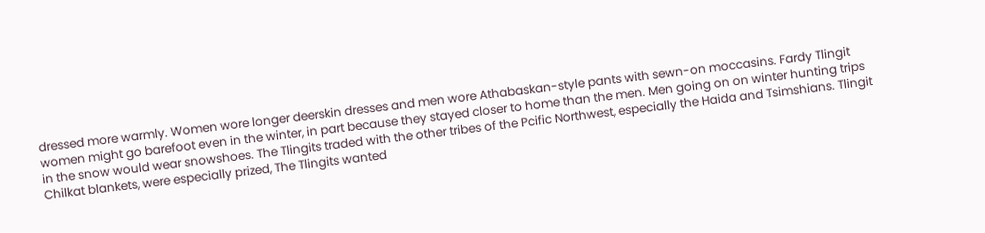dressed more warmly. Women wore longer deerskin dresses and men wore Athabaskan-style pants with sewn-on moccasins. Fardy Tlingit women might go barefoot even in the winter, in part because they stayed closer to home than the men. Men going on on winter hunting trips in the snow would wear snowshoes. The Tlingits traded with the other tribes of the Pcific Northwest, especially the Haida and Tsimshians. Tlingit Chilkat blankets, were especially prized, The Tlingits wanted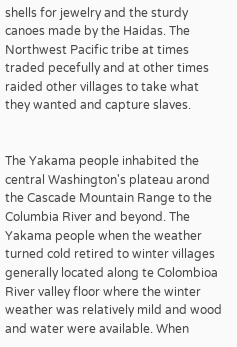shells for jewelry and the sturdy canoes made by the Haidas. The Northwest Pacific tribe at times traded pecefully and at other times raided other villages to take what they wanted and capture slaves.


The Yakama people inhabited the central Washington's plateau arond the Cascade Mountain Range to the Columbia River and beyond. The Yakama people when the weather turned cold retired to winter villages generally located along te Colombioa River valley floor where the winter weather was relatively mild and wood and water were available. When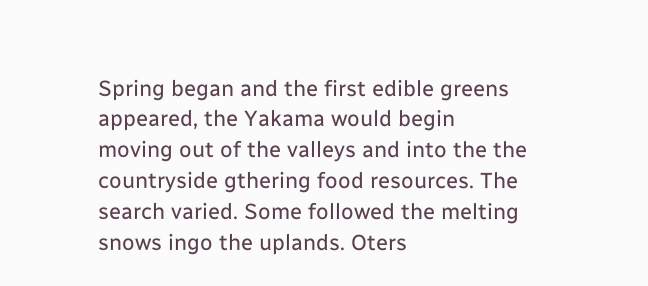Spring began and the first edible greens appeared, the Yakama would begin moving out of the valleys and into the the countryside gthering food resources. The search varied. Some followed the melting snows ingo the uplands. Oters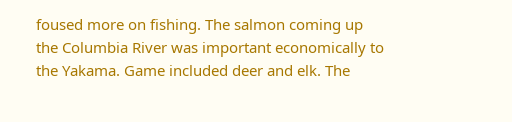foused more on fishing. The salmon coming up the Columbia River was important economically to the Yakama. Game included deer and elk. The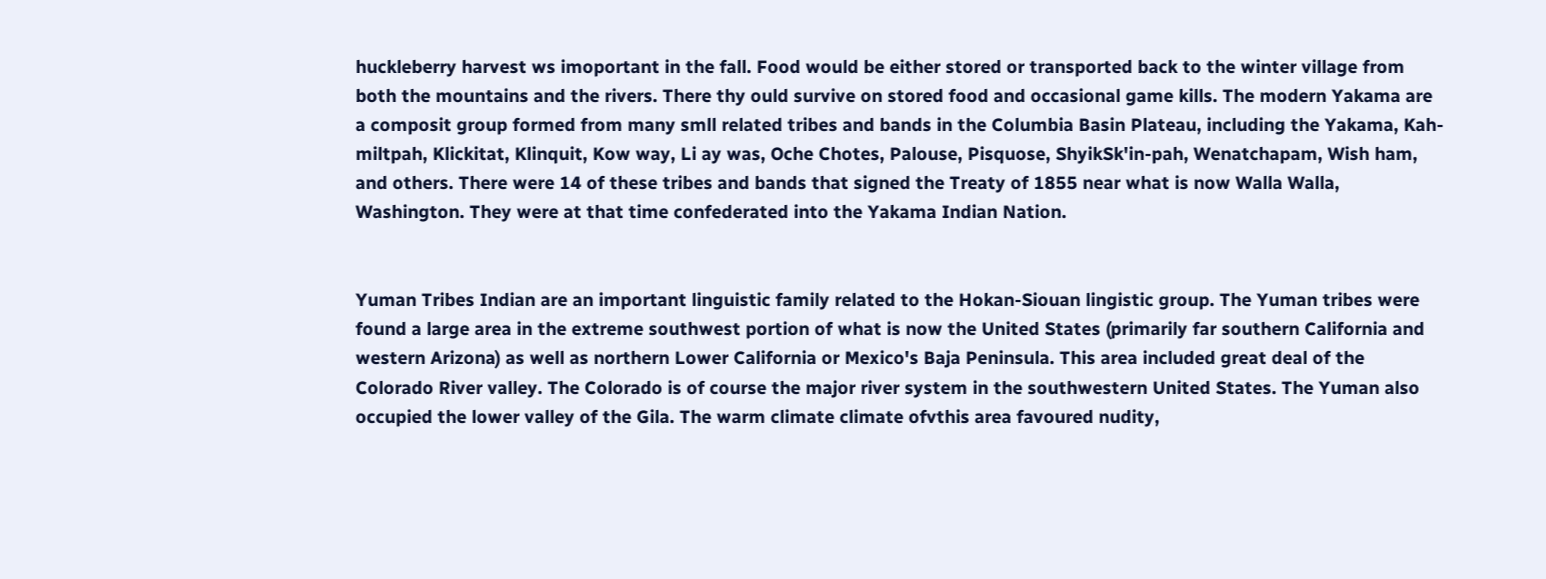huckleberry harvest ws imoportant in the fall. Food would be either stored or transported back to the winter village from both the mountains and the rivers. There thy ould survive on stored food and occasional game kills. The modern Yakama are a composit group formed from many smll related tribes and bands in the Columbia Basin Plateau, including the Yakama, Kah-miltpah, Klickitat, Klinquit, Kow way, Li ay was, Oche Chotes, Palouse, Pisquose, ShyikSk'in-pah, Wenatchapam, Wish ham, and others. There were 14 of these tribes and bands that signed the Treaty of 1855 near what is now Walla Walla, Washington. They were at that time confederated into the Yakama Indian Nation.


Yuman Tribes Indian are an important linguistic family related to the Hokan-Siouan lingistic group. The Yuman tribes were found a large area in the extreme southwest portion of what is now the United States (primarily far southern California and western Arizona) as well as northern Lower California or Mexico's Baja Peninsula. This area included great deal of the Colorado River valley. The Colorado is of course the major river system in the southwestern United States. The Yuman also occupied the lower valley of the Gila. The warm climate climate ofvthis area favoured nudity,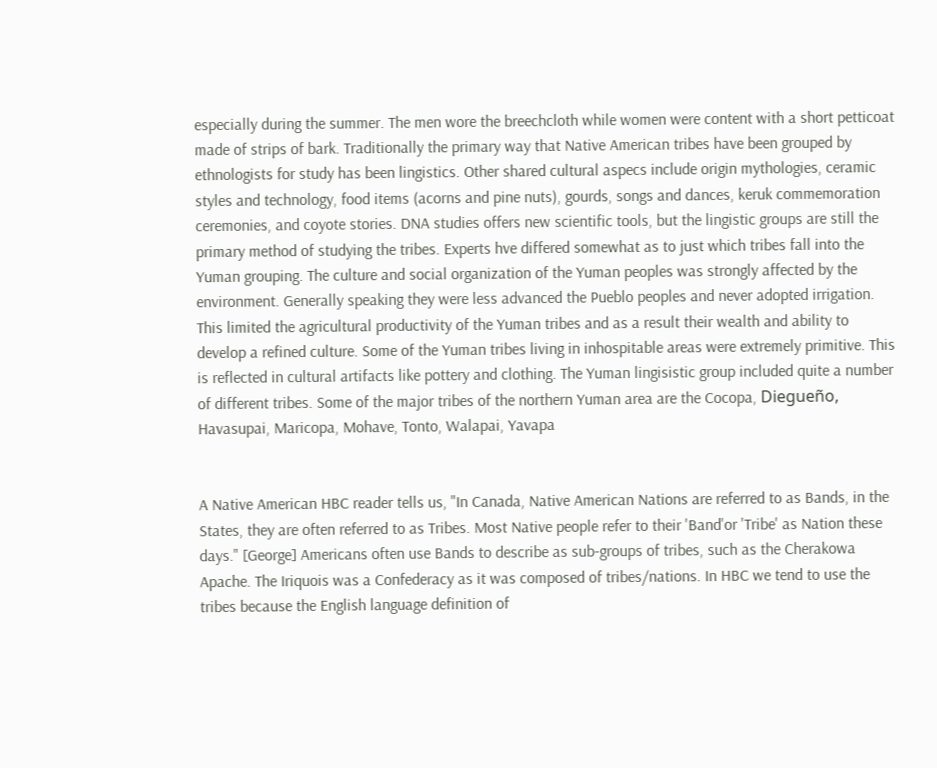especially during the summer. The men wore the breechcloth while women were content with a short petticoat made of strips of bark. Traditionally the primary way that Native American tribes have been grouped by ethnologists for study has been lingistics. Other shared cultural aspecs include origin mythologies, ceramic styles and technology, food items (acorns and pine nuts), gourds, songs and dances, keruk commemoration ceremonies, and coyote stories. DNA studies offers new scientific tools, but the lingistic groups are still the primary method of studying the tribes. Experts hve differed somewhat as to just which tribes fall into the Yuman grouping. The culture and social organization of the Yuman peoples was strongly affected by the environment. Generally speaking they were less advanced the Pueblo peoples and never adopted irrigation. This limited the agricultural productivity of the Yuman tribes and as a result their wealth and ability to develop a refined culture. Some of the Yuman tribes living in inhospitable areas were extremely primitive. This is reflected in cultural artifacts like pottery and clothing. The Yuman lingisistic group included quite a number of different tribes. Some of the major tribes of the northern Yuman area are the Cocopa, Diegueño, Havasupai, Maricopa, Mohave, Tonto, Walapai, Yavapa


A Native American HBC reader tells us, "In Canada, Native American Nations are referred to as Bands, in the States, they are often referred to as Tribes. Most Native people refer to their 'Band'or 'Tribe' as Nation these days." [George] Americans often use Bands to describe as sub-groups of tribes, such as the Cherakowa Apache. The Iriquois was a Confederacy as it was composed of tribes/nations. In HBC we tend to use the tribes because the English language definition of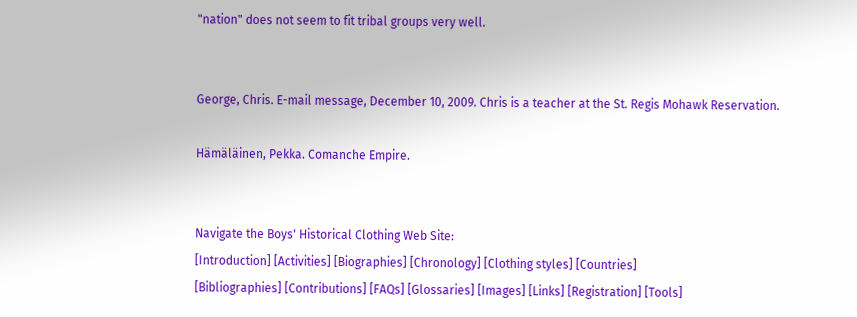"nation" does not seem to fit tribal groups very well.


George, Chris. E-mail message, December 10, 2009. Chris is a teacher at the St. Regis Mohawk Reservation.

Hämäläinen, Pekka. Comanche Empire.


Navigate the Boys' Historical Clothing Web Site:
[Introduction] [Activities] [Biographies] [Chronology] [Clothing styles] [Countries]
[Bibliographies] [Contributions] [FAQs] [Glossaries] [Images] [Links] [Registration] [Tools]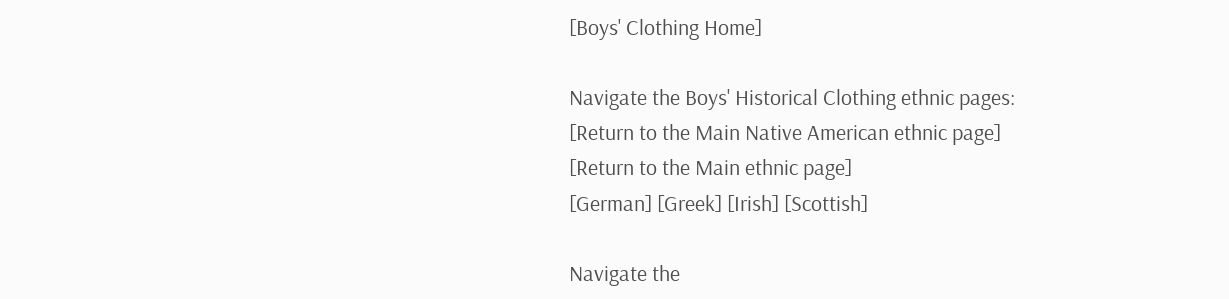[Boys' Clothing Home]

Navigate the Boys' Historical Clothing ethnic pages:
[Return to the Main Native American ethnic page]
[Return to the Main ethnic page]
[German] [Greek] [Irish] [Scottish]

Navigate the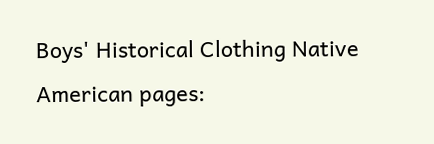Boys' Historical Clothing Native American pages: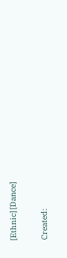[Ethnic] [Dance]

Created: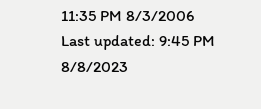11:35 PM 8/3/2006
Last updated: 9:45 PM 8/8/2023